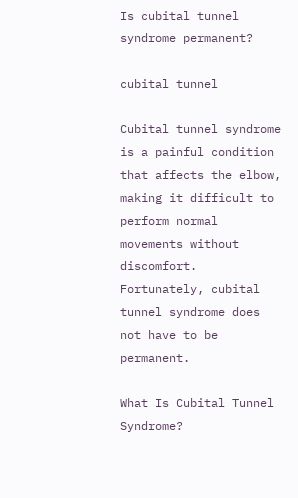Is cubital tunnel syndrome permanent?

cubital tunnel

Cubital tunnel syndrome is a painful condition that affects the elbow, making it difficult to perform normal movements without discomfort. Fortunately, cubital tunnel syndrome does not have to be permanent.

What Is Cubital Tunnel Syndrome?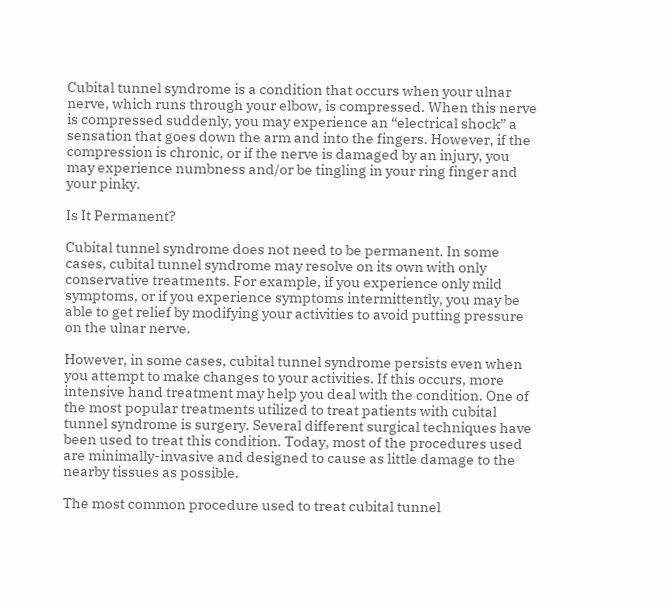Cubital tunnel syndrome is a condition that occurs when your ulnar nerve, which runs through your elbow, is compressed. When this nerve is compressed suddenly, you may experience an “electrical shock” a sensation that goes down the arm and into the fingers. However, if the compression is chronic, or if the nerve is damaged by an injury, you may experience numbness and/or be tingling in your ring finger and your pinky.

Is It Permanent?

Cubital tunnel syndrome does not need to be permanent. In some cases, cubital tunnel syndrome may resolve on its own with only conservative treatments. For example, if you experience only mild symptoms, or if you experience symptoms intermittently, you may be able to get relief by modifying your activities to avoid putting pressure on the ulnar nerve.

However, in some cases, cubital tunnel syndrome persists even when you attempt to make changes to your activities. If this occurs, more intensive hand treatment may help you deal with the condition. One of the most popular treatments utilized to treat patients with cubital tunnel syndrome is surgery. Several different surgical techniques have been used to treat this condition. Today, most of the procedures used are minimally-invasive and designed to cause as little damage to the nearby tissues as possible.

The most common procedure used to treat cubital tunnel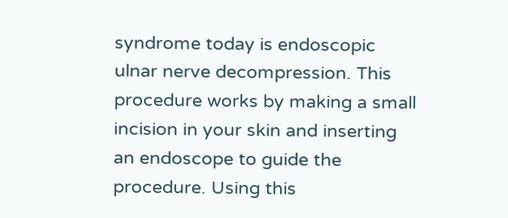syndrome today is endoscopic ulnar nerve decompression. This procedure works by making a small incision in your skin and inserting an endoscope to guide the procedure. Using this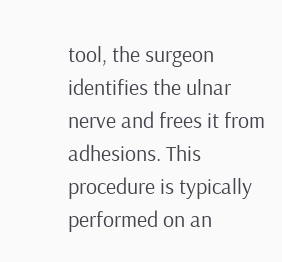tool, the surgeon identifies the ulnar nerve and frees it from adhesions. This procedure is typically performed on an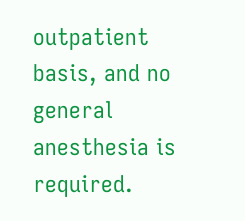outpatient basis, and no general anesthesia is required.